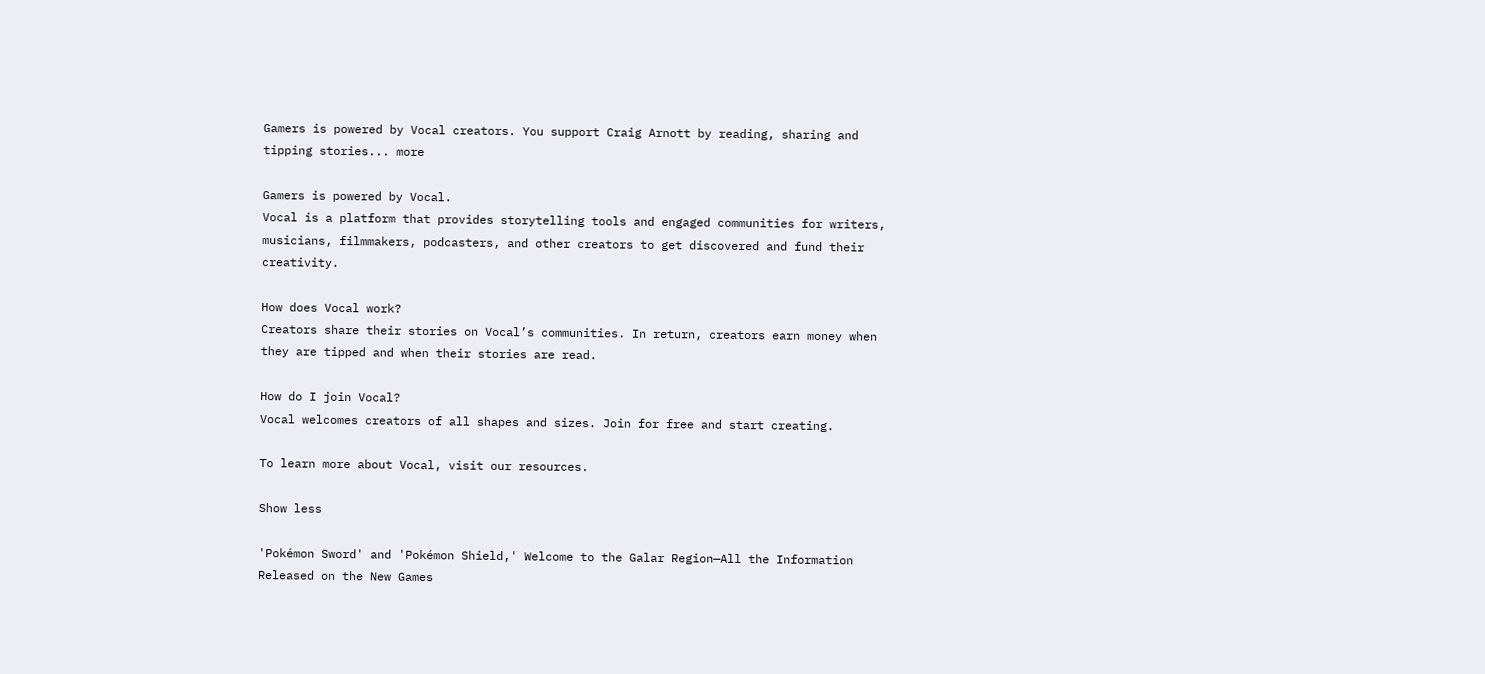Gamers is powered by Vocal creators. You support Craig Arnott by reading, sharing and tipping stories... more

Gamers is powered by Vocal.
Vocal is a platform that provides storytelling tools and engaged communities for writers, musicians, filmmakers, podcasters, and other creators to get discovered and fund their creativity.

How does Vocal work?
Creators share their stories on Vocal’s communities. In return, creators earn money when they are tipped and when their stories are read.

How do I join Vocal?
Vocal welcomes creators of all shapes and sizes. Join for free and start creating.

To learn more about Vocal, visit our resources.

Show less

'Pokémon Sword' and 'Pokémon Shield,' Welcome to the Galar Region—All the Information Released on the New Games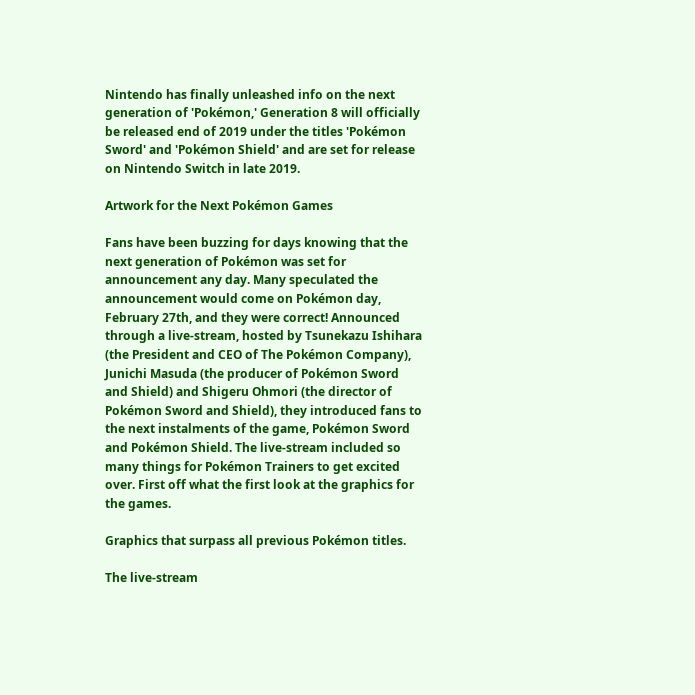Nintendo has finally unleashed info on the next generation of 'Pokémon,' Generation 8 will officially be released end of 2019 under the titles 'Pokémon Sword' and 'Pokémon Shield' and are set for release on Nintendo Switch in late 2019.

Artwork for the Next Pokémon Games

Fans have been buzzing for days knowing that the next generation of Pokémon was set for announcement any day. Many speculated the announcement would come on Pokémon day, February 27th, and they were correct! Announced through a live-stream, hosted by Tsunekazu Ishihara (the President and CEO of The Pokémon Company), Junichi Masuda (the producer of Pokémon Sword and Shield) and Shigeru Ohmori (the director of Pokémon Sword and Shield), they introduced fans to the next instalments of the game, Pokémon Sword and Pokémon Shield. The live-stream included so many things for Pokémon Trainers to get excited over. First off what the first look at the graphics for the games.

Graphics that surpass all previous Pokémon titles.

The live-stream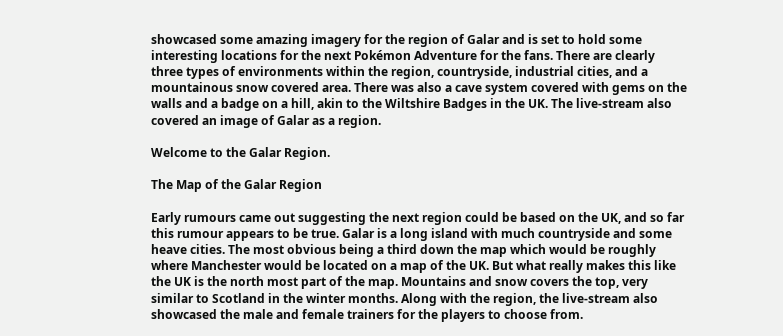showcased some amazing imagery for the region of Galar and is set to hold some interesting locations for the next Pokémon Adventure for the fans. There are clearly three types of environments within the region, countryside, industrial cities, and a mountainous snow covered area. There was also a cave system covered with gems on the walls and a badge on a hill, akin to the Wiltshire Badges in the UK. The live-stream also covered an image of Galar as a region.

Welcome to the Galar Region.

The Map of the Galar Region

Early rumours came out suggesting the next region could be based on the UK, and so far this rumour appears to be true. Galar is a long island with much countryside and some heave cities. The most obvious being a third down the map which would be roughly where Manchester would be located on a map of the UK. But what really makes this like the UK is the north most part of the map. Mountains and snow covers the top, very similar to Scotland in the winter months. Along with the region, the live-stream also showcased the male and female trainers for the players to choose from.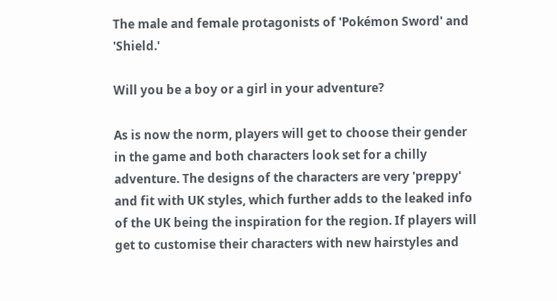The male and female protagonists of 'Pokémon Sword' and 'Shield.'

Will you be a boy or a girl in your adventure?

As is now the norm, players will get to choose their gender in the game and both characters look set for a chilly adventure. The designs of the characters are very 'preppy' and fit with UK styles, which further adds to the leaked info of the UK being the inspiration for the region. If players will get to customise their characters with new hairstyles and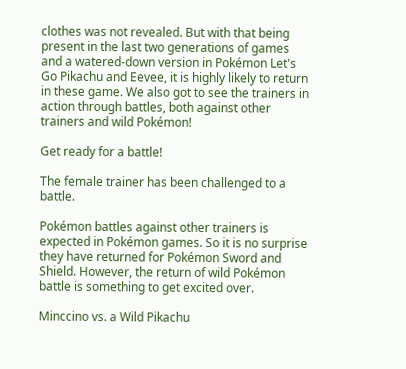clothes was not revealed. But with that being present in the last two generations of games and a watered-down version in Pokémon Let's Go Pikachu and Eevee, it is highly likely to return in these game. We also got to see the trainers in action through battles, both against other trainers and wild Pokémon!

Get ready for a battle!

The female trainer has been challenged to a battle.

Pokémon battles against other trainers is expected in Pokémon games. So it is no surprise they have returned for Pokémon Sword and Shield. However, the return of wild Pokémon battle is something to get excited over.

Minccino vs. a Wild Pikachu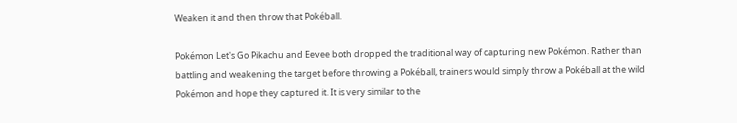Weaken it and then throw that Pokéball.

Pokémon Let's Go Pikachu and Eevee both dropped the traditional way of capturing new Pokémon. Rather than battling and weakening the target before throwing a Pokéball, trainers would simply throw a Pokéball at the wild Pokémon and hope they captured it. It is very similar to the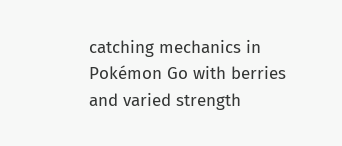catching mechanics in Pokémon Go with berries and varied strength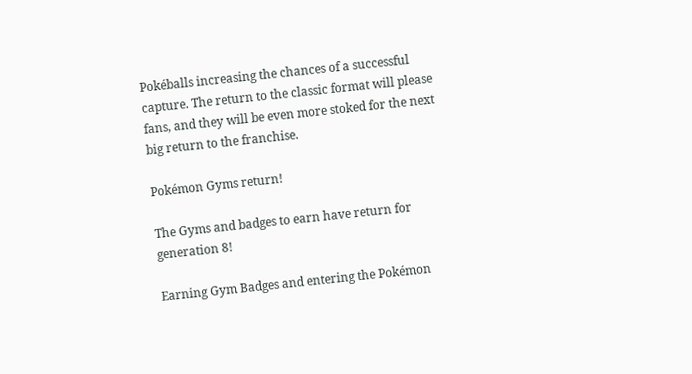Pokéballs increasing the chances of a successful capture. The return to the classic format will please fans, and they will be even more stoked for the next big return to the franchise.

Pokémon Gyms return!

The Gyms and badges to earn have return for generation 8!

Earning Gym Badges and entering the Pokémon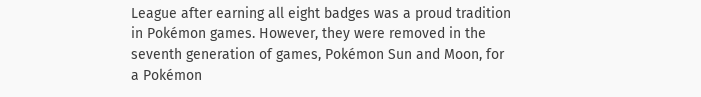League after earning all eight badges was a proud tradition in Pokémon games. However, they were removed in the seventh generation of games, Pokémon Sun and Moon, for a Pokémon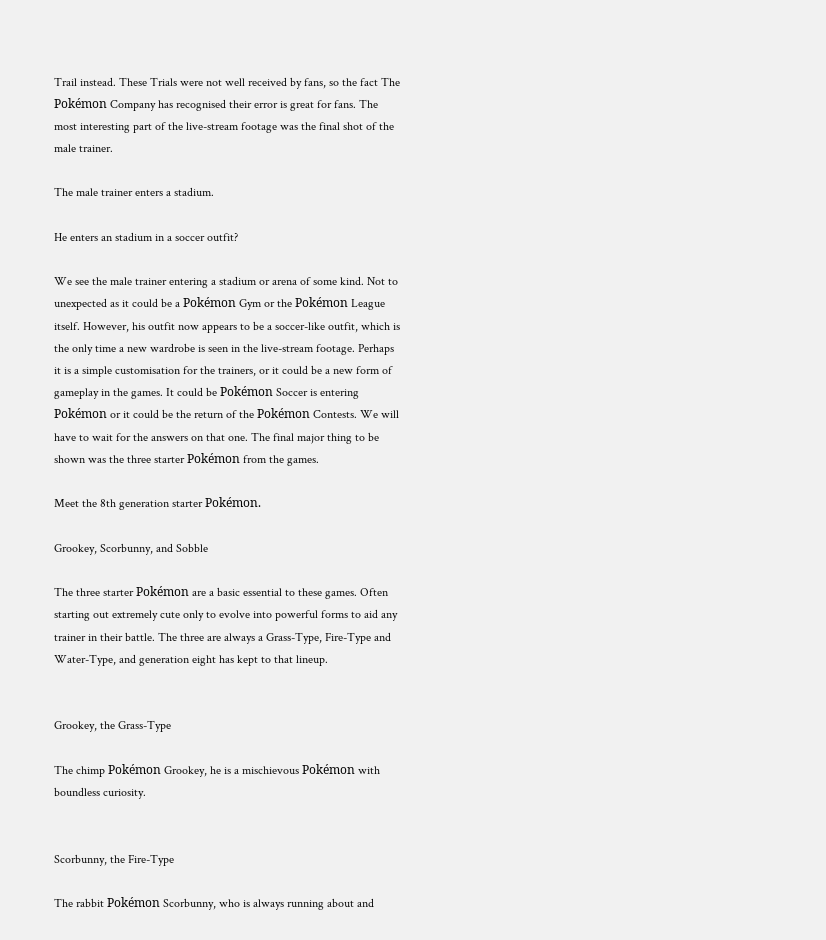Trail instead. These Trials were not well received by fans, so the fact The Pokémon Company has recognised their error is great for fans. The most interesting part of the live-stream footage was the final shot of the male trainer.

The male trainer enters a stadium.

He enters an stadium in a soccer outfit?

We see the male trainer entering a stadium or arena of some kind. Not to unexpected as it could be a Pokémon Gym or the Pokémon League itself. However, his outfit now appears to be a soccer-like outfit, which is the only time a new wardrobe is seen in the live-stream footage. Perhaps it is a simple customisation for the trainers, or it could be a new form of gameplay in the games. It could be Pokémon Soccer is entering Pokémon or it could be the return of the Pokémon Contests. We will have to wait for the answers on that one. The final major thing to be shown was the three starter Pokémon from the games.

Meet the 8th generation starter Pokémon.

Grookey, Scorbunny, and Sobble

The three starter Pokémon are a basic essential to these games. Often starting out extremely cute only to evolve into powerful forms to aid any trainer in their battle. The three are always a Grass-Type, Fire-Type and Water-Type, and generation eight has kept to that lineup.


Grookey, the Grass-Type

The chimp Pokémon Grookey, he is a mischievous Pokémon with boundless curiosity.


Scorbunny, the Fire-Type

The rabbit Pokémon Scorbunny, who is always running about and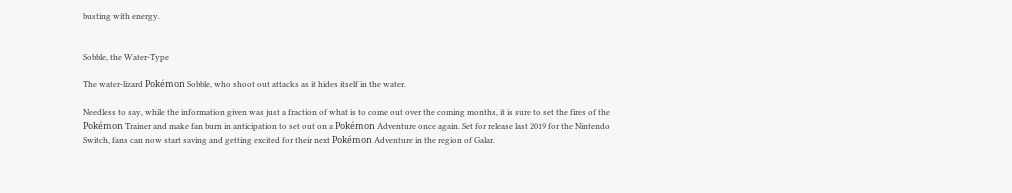busting with energy.


Sobble, the Water-Type

The water-lizard Pokémon Sobble, who shoot out attacks as it hides itself in the water.

Needless to say, while the information given was just a fraction of what is to come out over the coming months, it is sure to set the fires of the Pokémon Trainer and make fan burn in anticipation to set out on a Pokémon Adventure once again. Set for release last 2019 for the Nintendo Switch, fans can now start saving and getting excited for their next Pokémon Adventure in the region of Galar.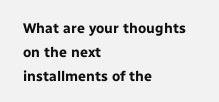What are your thoughts on the next installments of the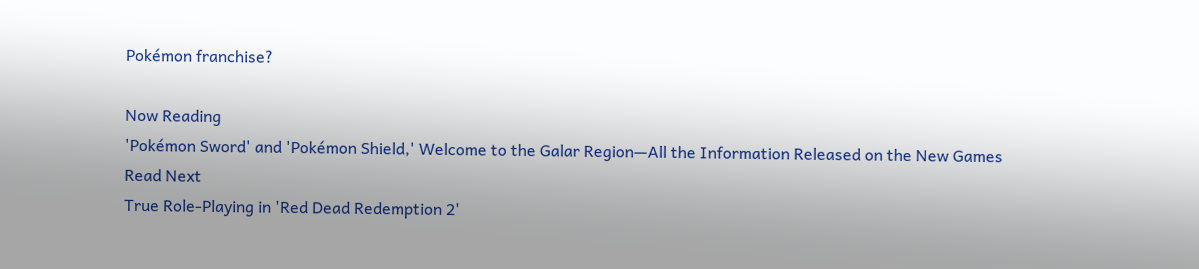Pokémon franchise?

Now Reading
'Pokémon Sword' and 'Pokémon Shield,' Welcome to the Galar Region—All the Information Released on the New Games
Read Next
True Role-Playing in 'Red Dead Redemption 2'